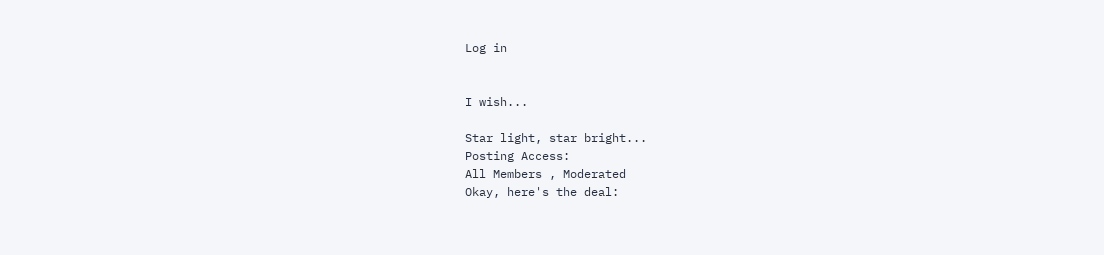Log in


I wish...

Star light, star bright...
Posting Access:
All Members , Moderated
Okay, here's the deal: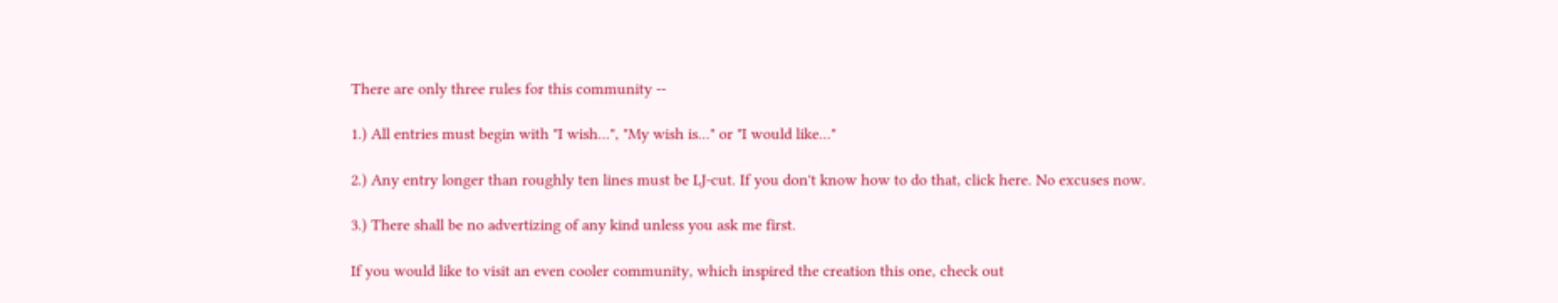There are only three rules for this community --

1.) All entries must begin with "I wish...", "My wish is..." or "I would like..."

2.) Any entry longer than roughly ten lines must be LJ-cut. If you don't know how to do that, click here. No excuses now.

3.) There shall be no advertizing of any kind unless you ask me first.

If you would like to visit an even cooler community, which inspired the creation this one, check out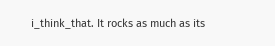i_think_that. It rocks as much as its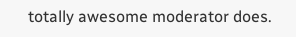totally awesome moderator does.